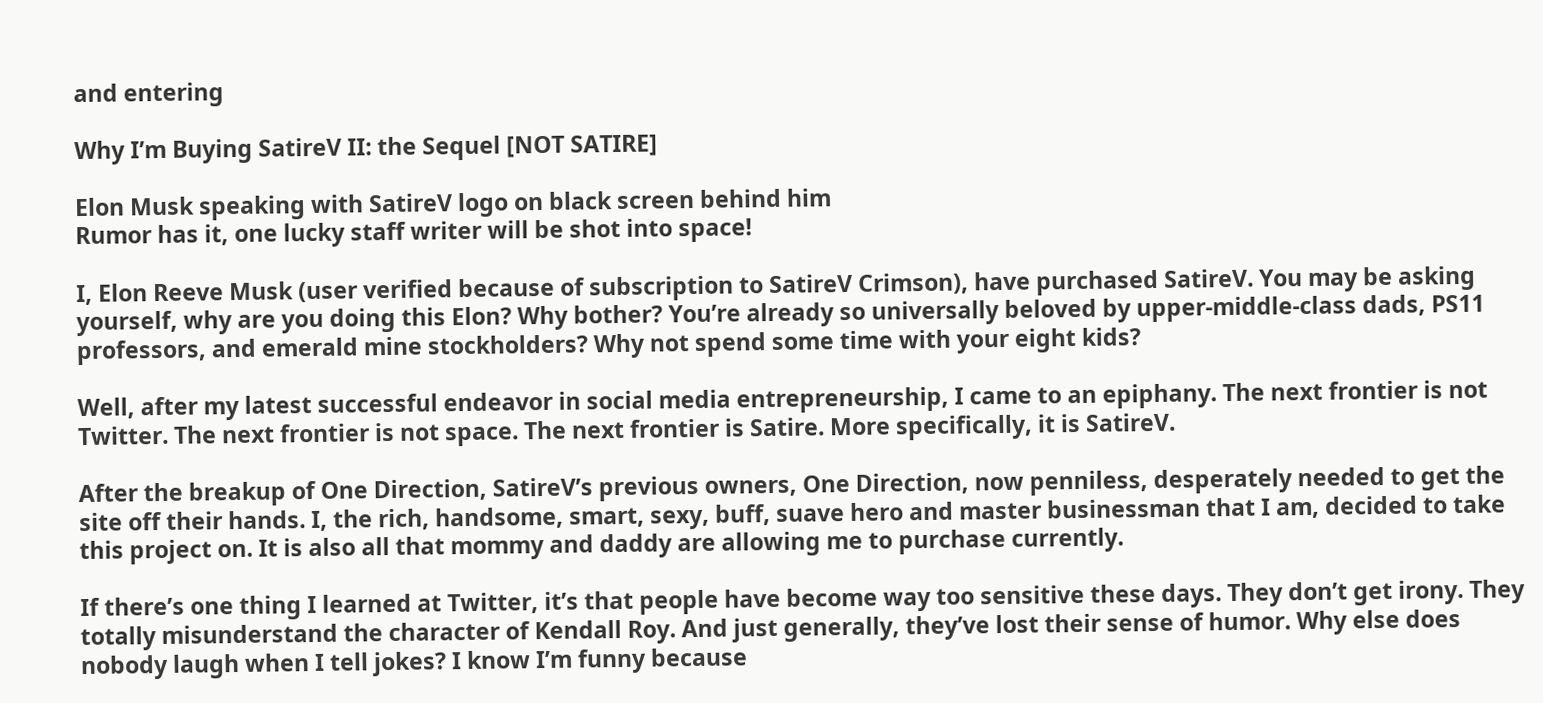and entering

Why I’m Buying SatireV II: the Sequel [NOT SATIRE]

Elon Musk speaking with SatireV logo on black screen behind him
Rumor has it, one lucky staff writer will be shot into space!

I, Elon Reeve Musk (user verified because of subscription to SatireV Crimson), have purchased SatireV. You may be asking yourself, why are you doing this Elon? Why bother? You’re already so universally beloved by upper-middle-class dads, PS11 professors, and emerald mine stockholders? Why not spend some time with your eight kids?

Well, after my latest successful endeavor in social media entrepreneurship, I came to an epiphany. The next frontier is not Twitter. The next frontier is not space. The next frontier is Satire. More specifically, it is SatireV.

After the breakup of One Direction, SatireV’s previous owners, One Direction, now penniless, desperately needed to get the site off their hands. I, the rich, handsome, smart, sexy, buff, suave hero and master businessman that I am, decided to take this project on. It is also all that mommy and daddy are allowing me to purchase currently.

If there’s one thing I learned at Twitter, it’s that people have become way too sensitive these days. They don’t get irony. They totally misunderstand the character of Kendall Roy. And just generally, they’ve lost their sense of humor. Why else does nobody laugh when I tell jokes? I know I’m funny because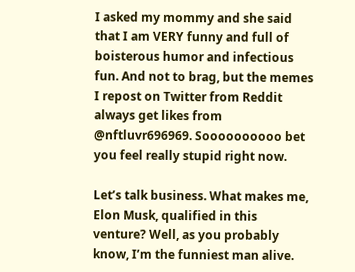I asked my mommy and she said that I am VERY funny and full of boisterous humor and infectious fun. And not to brag, but the memes I repost on Twitter from Reddit always get likes from @nftluvr696969. Soooooooooo bet you feel really stupid right now.

Let’s talk business. What makes me, Elon Musk, qualified in this venture? Well, as you probably know, I’m the funniest man alive.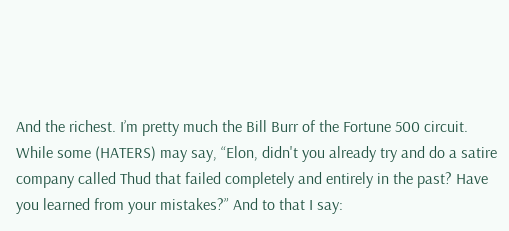And the richest. I’m pretty much the Bill Burr of the Fortune 500 circuit. While some (HATERS) may say, “Elon, didn't you already try and do a satire company called Thud that failed completely and entirely in the past? Have you learned from your mistakes?” And to that I say: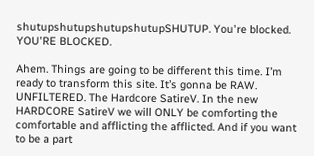shutupshutupshutupshutupSHUTUP. You're blocked. YOU'RE BLOCKED.

Ahem. Things are going to be different this time. I’m ready to transform this site. It’s gonna be RAW. UNFILTERED. The Hardcore SatireV. In the new HARDCORE SatireV we will ONLY be comforting the comfortable and afflicting the afflicted. And if you want to be a part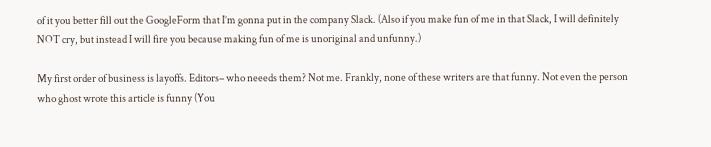of it you better fill out the GoogleForm that I’m gonna put in the company Slack. (Also if you make fun of me in that Slack, I will definitely NOT cry, but instead I will fire you because making fun of me is unoriginal and unfunny.)

My first order of business is layoffs. Editors– who neeeds them? Not me. Frankly, none of these writers are that funny. Not even the person who ghost wrote this article is funny (You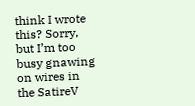think I wrote this? Sorry, but I’m too busy gnawing on wires in the SatireV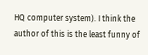HQ computer system). I think the author of this is the least funny of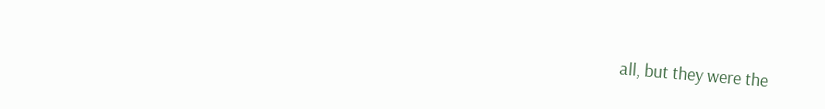all, but they were the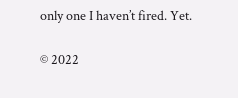only one I haven’t fired. Yet.

© 2022